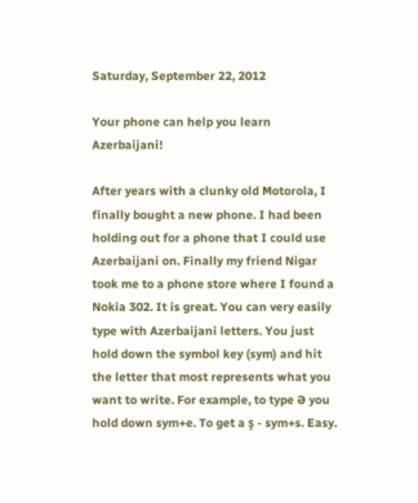Saturday, September 22, 2012

Your phone can help you learn Azerbaijani!

After years with a clunky old Motorola, I finally bought a new phone. I had been holding out for a phone that I could use Azerbaijani on. Finally my friend Nigar took me to a phone store where I found a Nokia 302. It is great. You can very easily type with Azerbaijani letters. You just hold down the symbol key (sym) and hit the letter that most represents what you want to write. For example, to type Ə you hold down sym+e. To get a ş - sym+s. Easy.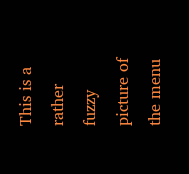This is a rather fuzzy picture of the menu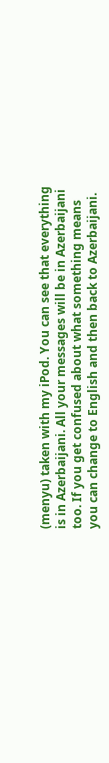(menyu) taken with my iPod. You can see that everything is in Azerbaijani. All your messages will be in Azerbaijani too. If you get confused about what something means you can change to English and then back to Azerbaijani.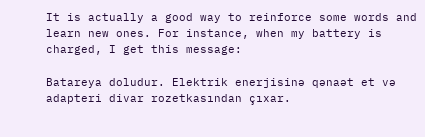It is actually a good way to reinforce some words and learn new ones. For instance, when my battery is charged, I get this message:

Batareya doludur. Elektrik enerjisinə qənaət et və adapteri divar rozetkasından çıxar.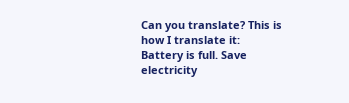Can you translate? This is how I translate it:
Battery is full. Save electricity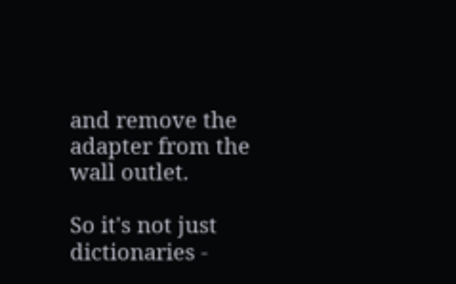and remove the adapter from the wall outlet.

So it's not just dictionaries -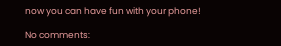now you can have fun with your phone!

No comments: